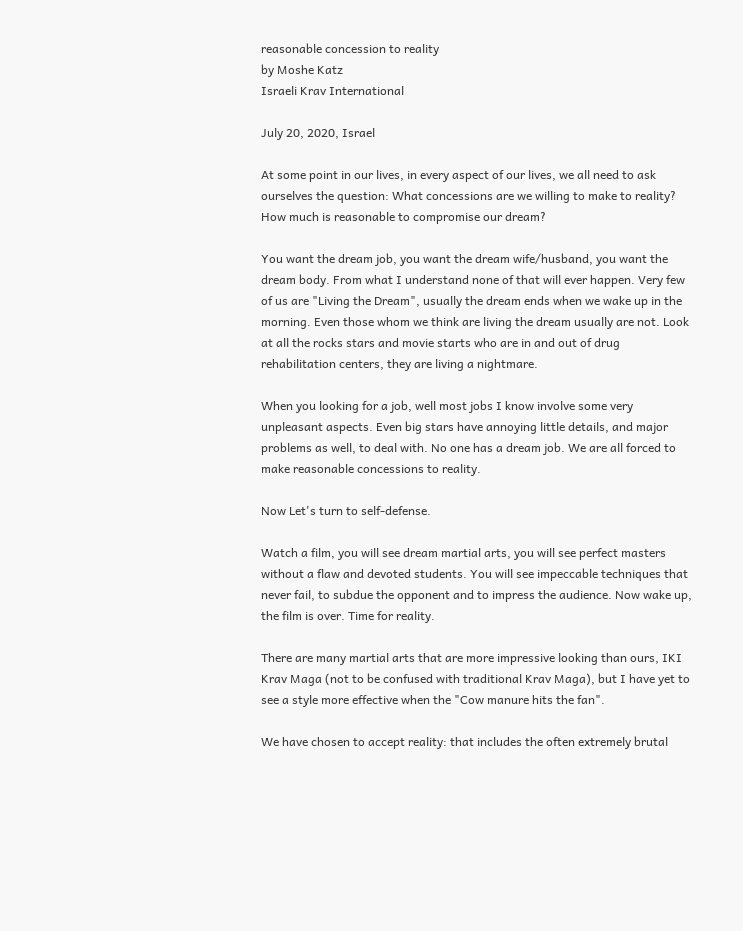reasonable concession to reality
by Moshe Katz
Israeli Krav International

July 20, 2020, Israel

At some point in our lives, in every aspect of our lives, we all need to ask ourselves the question: What concessions are we willing to make to reality? How much is reasonable to compromise our dream?

You want the dream job, you want the dream wife/husband, you want the dream body. From what I understand none of that will ever happen. Very few of us are "Living the Dream", usually the dream ends when we wake up in the morning. Even those whom we think are living the dream usually are not. Look at all the rocks stars and movie starts who are in and out of drug rehabilitation centers, they are living a nightmare.

When you looking for a job, well most jobs I know involve some very unpleasant aspects. Even big stars have annoying little details, and major problems as well, to deal with. No one has a dream job. We are all forced to make reasonable concessions to reality.

Now Let's turn to self-defense.

Watch a film, you will see dream martial arts, you will see perfect masters without a flaw and devoted students. You will see impeccable techniques that never fail, to subdue the opponent and to impress the audience. Now wake up, the film is over. Time for reality.

There are many martial arts that are more impressive looking than ours, IKI Krav Maga (not to be confused with traditional Krav Maga), but I have yet to see a style more effective when the "Cow manure hits the fan".

We have chosen to accept reality: that includes the often extremely brutal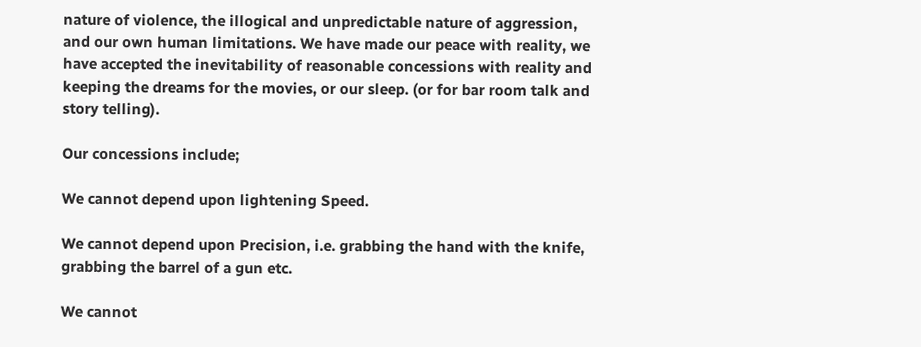nature of violence, the illogical and unpredictable nature of aggression, and our own human limitations. We have made our peace with reality, we have accepted the inevitability of reasonable concessions with reality and keeping the dreams for the movies, or our sleep. (or for bar room talk and story telling).

Our concessions include;

We cannot depend upon lightening Speed.

We cannot depend upon Precision, i.e. grabbing the hand with the knife, grabbing the barrel of a gun etc.

We cannot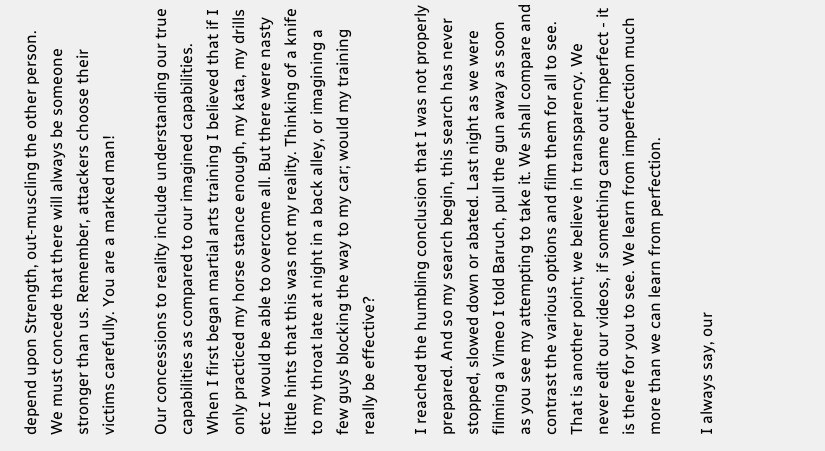depend upon Strength, out-muscling the other person. We must concede that there will always be someone stronger than us. Remember, attackers choose their victims carefully. You are a marked man!

Our concessions to reality include understanding our true capabilities as compared to our imagined capabilities. When I first began martial arts training I believed that if I only practiced my horse stance enough, my kata, my drills etc I would be able to overcome all. But there were nasty little hints that this was not my reality. Thinking of a knife to my throat late at night in a back alley, or imagining a few guys blocking the way to my car; would my training really be effective?

I reached the humbling conclusion that I was not properly prepared. And so my search begin, this search has never stopped, slowed down or abated. Last night as we were filming a Vimeo I told Baruch, pull the gun away as soon as you see my attempting to take it. We shall compare and contrast the various options and film them for all to see. That is another point; we believe in transparency. We never edit our videos, if something came out imperfect - it is there for you to see. We learn from imperfection much more than we can learn from perfection.

I always say, our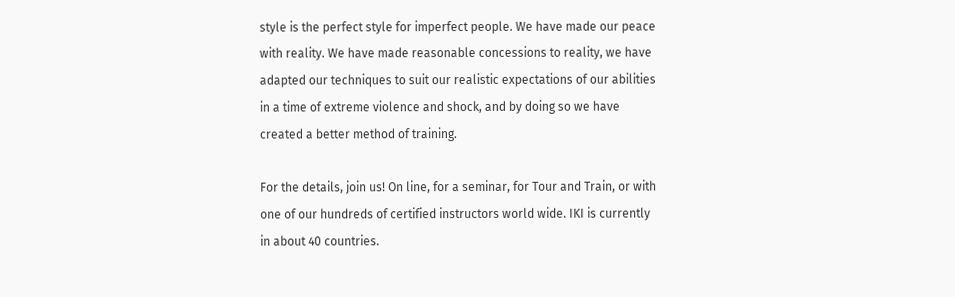style is the perfect style for imperfect people. We have made our peace with reality. We have made reasonable concessions to reality, we have adapted our techniques to suit our realistic expectations of our abilities in a time of extreme violence and shock, and by doing so we have created a better method of training.

For the details, join us! On line, for a seminar, for Tour and Train, or with one of our hundreds of certified instructors world wide. IKI is currently in about 40 countries.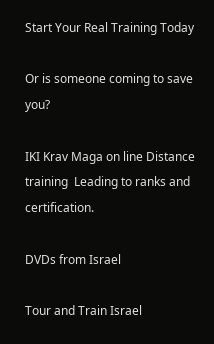Start Your Real Training Today

Or is someone coming to save you?

IKI Krav Maga on line Distance training  Leading to ranks and certification.

DVDs from Israel

Tour and Train Israel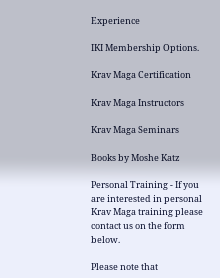Experience

IKI Membership Options.

Krav Maga Certification

Krav Maga Instructors

Krav Maga Seminars

Books by Moshe Katz

Personal Training - If you are interested in personal Krav Maga training please contact us on the form below.

Please note that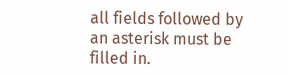all fields followed by an asterisk must be filled in.